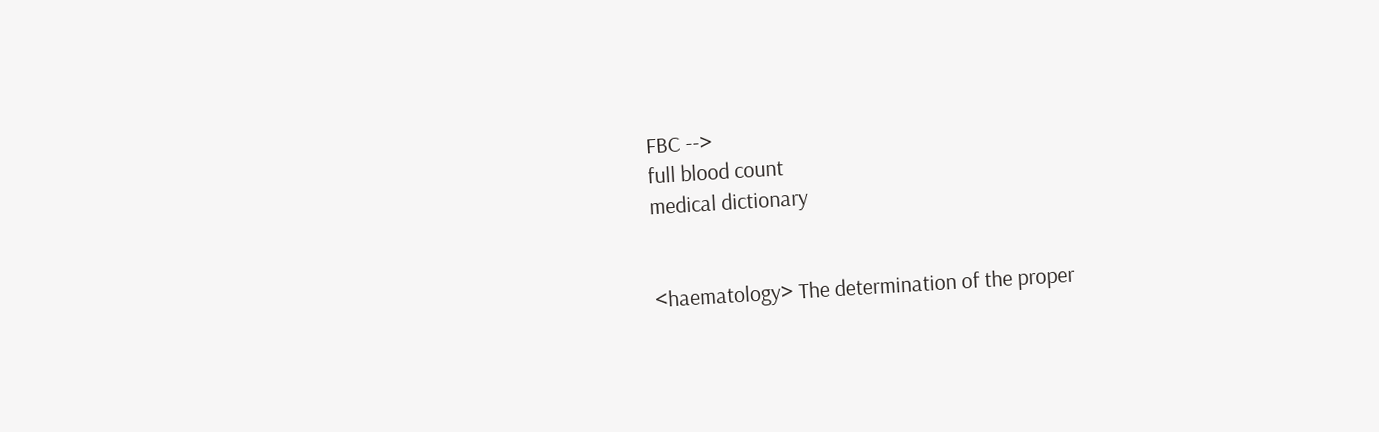FBC -->
full blood count
medical dictionary


<haematology> The determination of the proper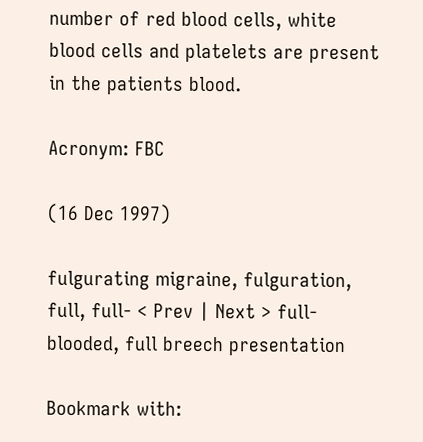number of red blood cells, white blood cells and platelets are present in the patients blood.

Acronym: FBC

(16 Dec 1997)

fulgurating migraine, fulguration, full, full- < Prev | Next > full-blooded, full breech presentation

Bookmark with: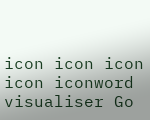icon icon icon icon iconword visualiser Go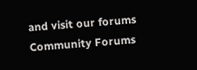and visit our forums Community Forums